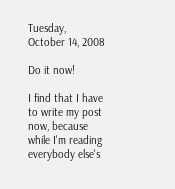Tuesday, October 14, 2008

Do it now!

I find that I have to write my post now, because while I'm reading everybody else's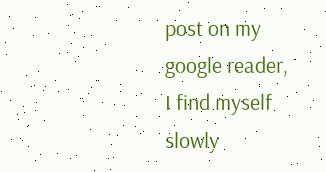post on my google reader, I find myself slowly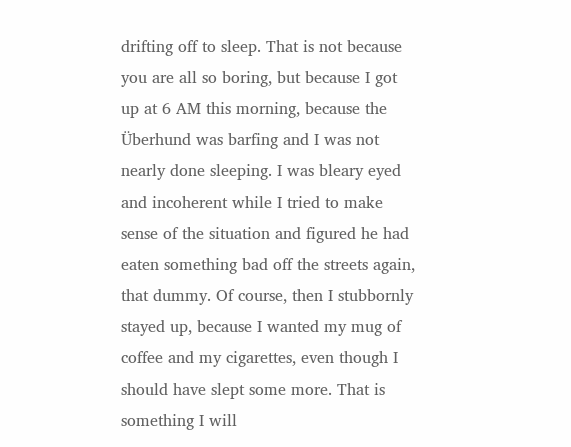drifting off to sleep. That is not because you are all so boring, but because I got up at 6 AM this morning, because the Überhund was barfing and I was not nearly done sleeping. I was bleary eyed and incoherent while I tried to make sense of the situation and figured he had eaten something bad off the streets again, that dummy. Of course, then I stubbornly stayed up, because I wanted my mug of coffee and my cigarettes, even though I should have slept some more. That is something I will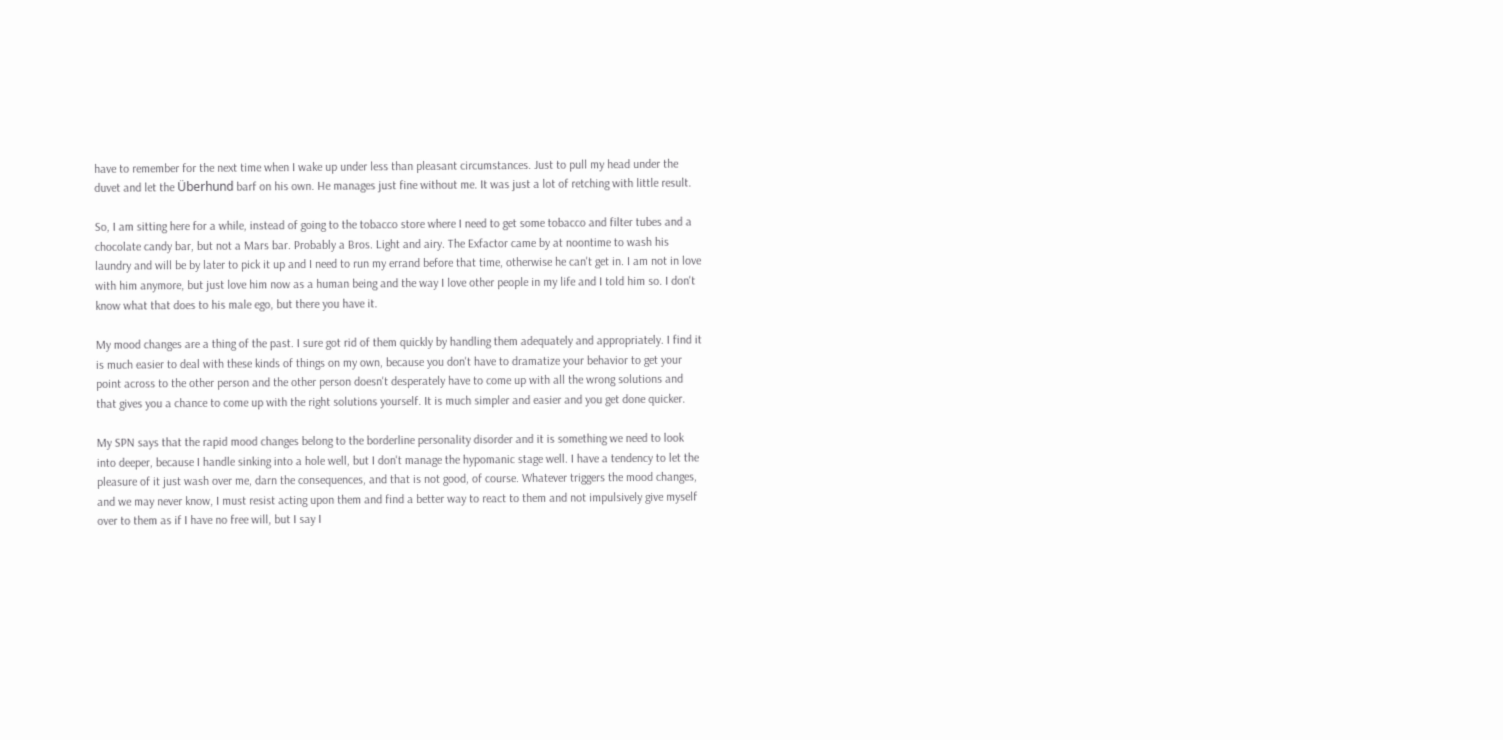have to remember for the next time when I wake up under less than pleasant circumstances. Just to pull my head under the duvet and let the Überhund barf on his own. He manages just fine without me. It was just a lot of retching with little result.

So, I am sitting here for a while, instead of going to the tobacco store where I need to get some tobacco and filter tubes and a chocolate candy bar, but not a Mars bar. Probably a Bros. Light and airy. The Exfactor came by at noontime to wash his laundry and will be by later to pick it up and I need to run my errand before that time, otherwise he can't get in. I am not in love with him anymore, but just love him now as a human being and the way I love other people in my life and I told him so. I don't know what that does to his male ego, but there you have it.

My mood changes are a thing of the past. I sure got rid of them quickly by handling them adequately and appropriately. I find it is much easier to deal with these kinds of things on my own, because you don't have to dramatize your behavior to get your point across to the other person and the other person doesn't desperately have to come up with all the wrong solutions and that gives you a chance to come up with the right solutions yourself. It is much simpler and easier and you get done quicker.

My SPN says that the rapid mood changes belong to the borderline personality disorder and it is something we need to look into deeper, because I handle sinking into a hole well, but I don't manage the hypomanic stage well. I have a tendency to let the pleasure of it just wash over me, darn the consequences, and that is not good, of course. Whatever triggers the mood changes, and we may never know, I must resist acting upon them and find a better way to react to them and not impulsively give myself over to them as if I have no free will, but I say I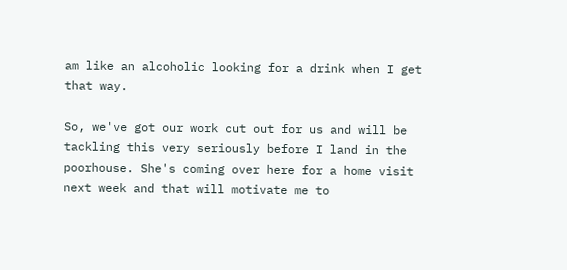am like an alcoholic looking for a drink when I get that way.

So, we've got our work cut out for us and will be tackling this very seriously before I land in the poorhouse. She's coming over here for a home visit next week and that will motivate me to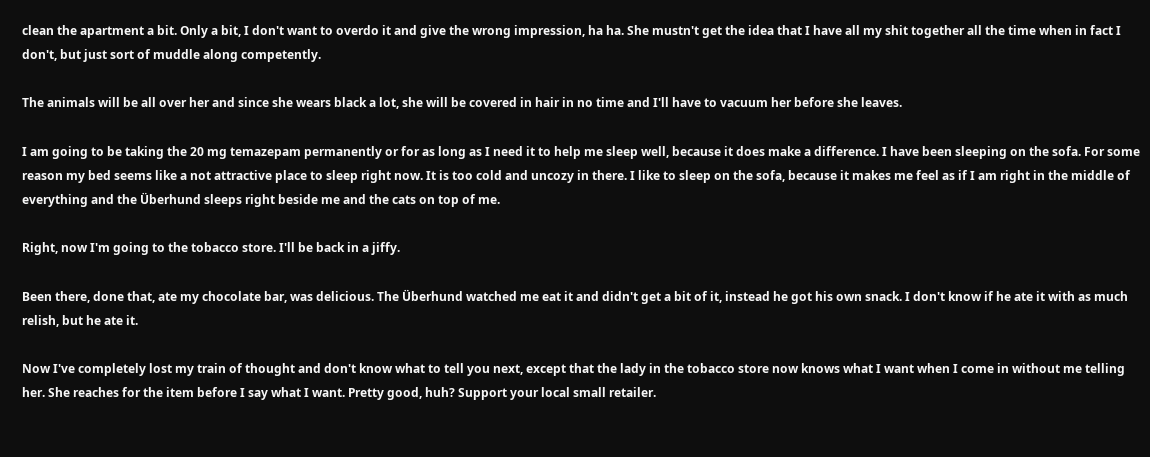clean the apartment a bit. Only a bit, I don't want to overdo it and give the wrong impression, ha ha. She mustn't get the idea that I have all my shit together all the time when in fact I don't, but just sort of muddle along competently.

The animals will be all over her and since she wears black a lot, she will be covered in hair in no time and I'll have to vacuum her before she leaves.

I am going to be taking the 20 mg temazepam permanently or for as long as I need it to help me sleep well, because it does make a difference. I have been sleeping on the sofa. For some reason my bed seems like a not attractive place to sleep right now. It is too cold and uncozy in there. I like to sleep on the sofa, because it makes me feel as if I am right in the middle of everything and the Überhund sleeps right beside me and the cats on top of me.

Right, now I'm going to the tobacco store. I'll be back in a jiffy.

Been there, done that, ate my chocolate bar, was delicious. The Überhund watched me eat it and didn't get a bit of it, instead he got his own snack. I don't know if he ate it with as much relish, but he ate it.

Now I've completely lost my train of thought and don't know what to tell you next, except that the lady in the tobacco store now knows what I want when I come in without me telling her. She reaches for the item before I say what I want. Pretty good, huh? Support your local small retailer.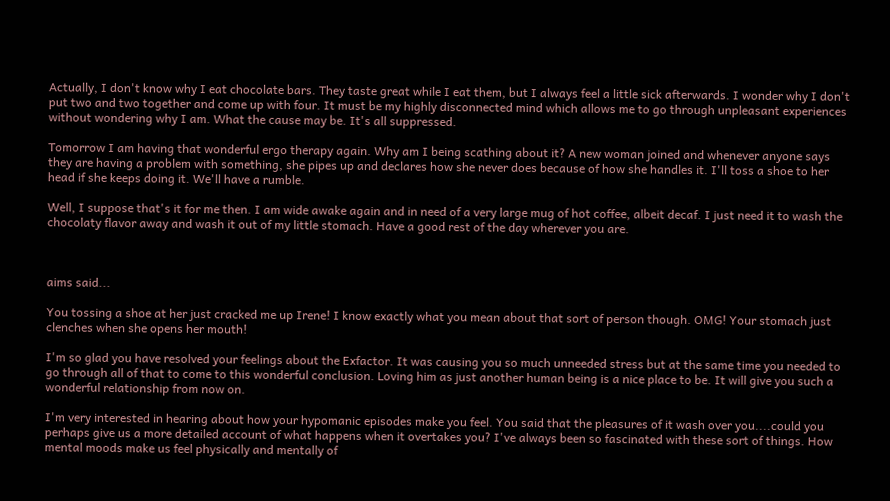Actually, I don't know why I eat chocolate bars. They taste great while I eat them, but I always feel a little sick afterwards. I wonder why I don't put two and two together and come up with four. It must be my highly disconnected mind which allows me to go through unpleasant experiences without wondering why I am. What the cause may be. It's all suppressed.

Tomorrow I am having that wonderful ergo therapy again. Why am I being scathing about it? A new woman joined and whenever anyone says they are having a problem with something, she pipes up and declares how she never does because of how she handles it. I'll toss a shoe to her head if she keeps doing it. We'll have a rumble.

Well, I suppose that's it for me then. I am wide awake again and in need of a very large mug of hot coffee, albeit decaf. I just need it to wash the chocolaty flavor away and wash it out of my little stomach. Have a good rest of the day wherever you are.



aims said...

You tossing a shoe at her just cracked me up Irene! I know exactly what you mean about that sort of person though. OMG! Your stomach just clenches when she opens her mouth!

I'm so glad you have resolved your feelings about the Exfactor. It was causing you so much unneeded stress but at the same time you needed to go through all of that to come to this wonderful conclusion. Loving him as just another human being is a nice place to be. It will give you such a wonderful relationship from now on.

I'm very interested in hearing about how your hypomanic episodes make you feel. You said that the pleasures of it wash over you....could you perhaps give us a more detailed account of what happens when it overtakes you? I've always been so fascinated with these sort of things. How mental moods make us feel physically and mentally of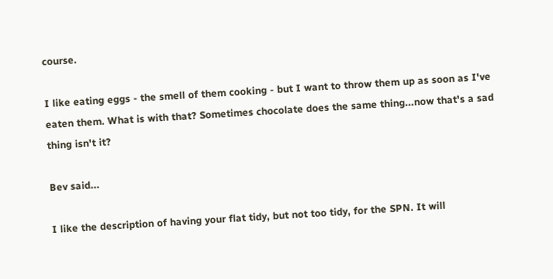course.

I like eating eggs - the smell of them cooking - but I want to throw them up as soon as I've eaten them. What is with that? Sometimes chocolate does the same thing...now that's a sad thing isn't it?

Bev said...

I like the description of having your flat tidy, but not too tidy, for the SPN. It will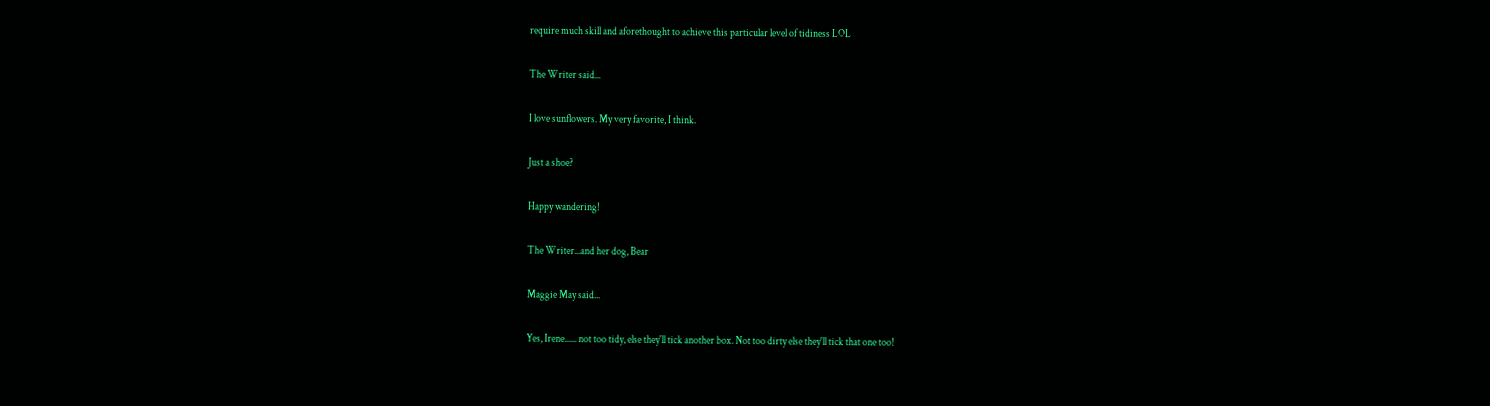require much skill and aforethought to achieve this particular level of tidiness LOL

The Writer said...

I love sunflowers. My very favorite, I think.

Just a shoe?

Happy wandering!

The Writer...and her dog, Bear

Maggie May said...

Yes, Irene...... not too tidy, else they'll tick another box. Not too dirty else they'll tick that one too!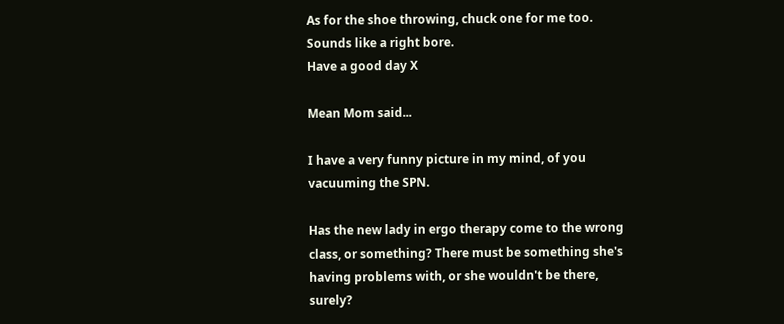As for the shoe throwing, chuck one for me too. Sounds like a right bore.
Have a good day X

Mean Mom said...

I have a very funny picture in my mind, of you vacuuming the SPN.

Has the new lady in ergo therapy come to the wrong class, or something? There must be something she's having problems with, or she wouldn't be there, surely?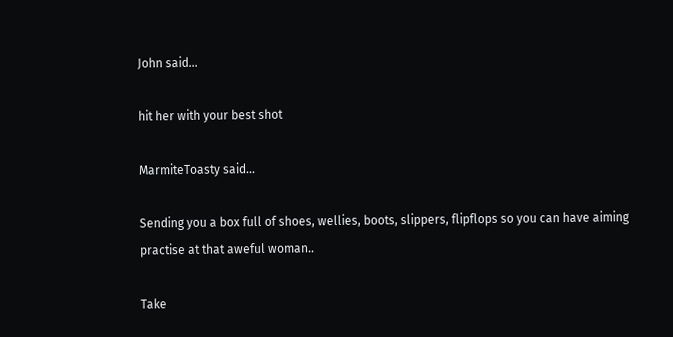John said...

hit her with your best shot

MarmiteToasty said...

Sending you a box full of shoes, wellies, boots, slippers, flipflops so you can have aiming practise at that aweful woman..

Take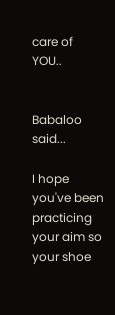care of YOU..


Babaloo said...

I hope you've been practicing your aim so your shoe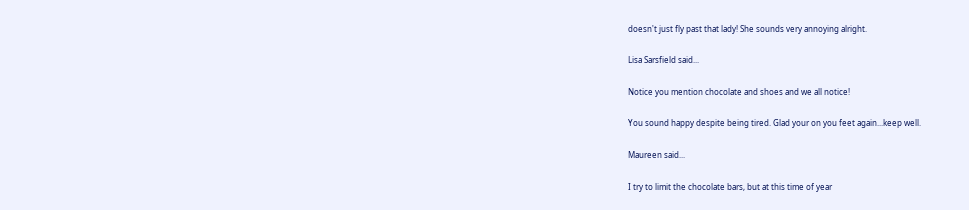doesn't just fly past that lady! She sounds very annoying alright.

Lisa Sarsfield said...

Notice you mention chocolate and shoes and we all notice!

You sound happy despite being tired. Glad your on you feet again...keep well.

Maureen said...

I try to limit the chocolate bars, but at this time of year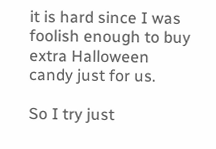it is hard since I was foolish enough to buy extra Halloween candy just for us.

So I try just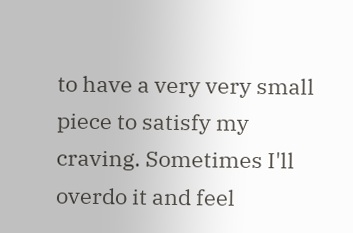to have a very very small piece to satisfy my craving. Sometimes I'll overdo it and feel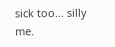sick too... silly me.